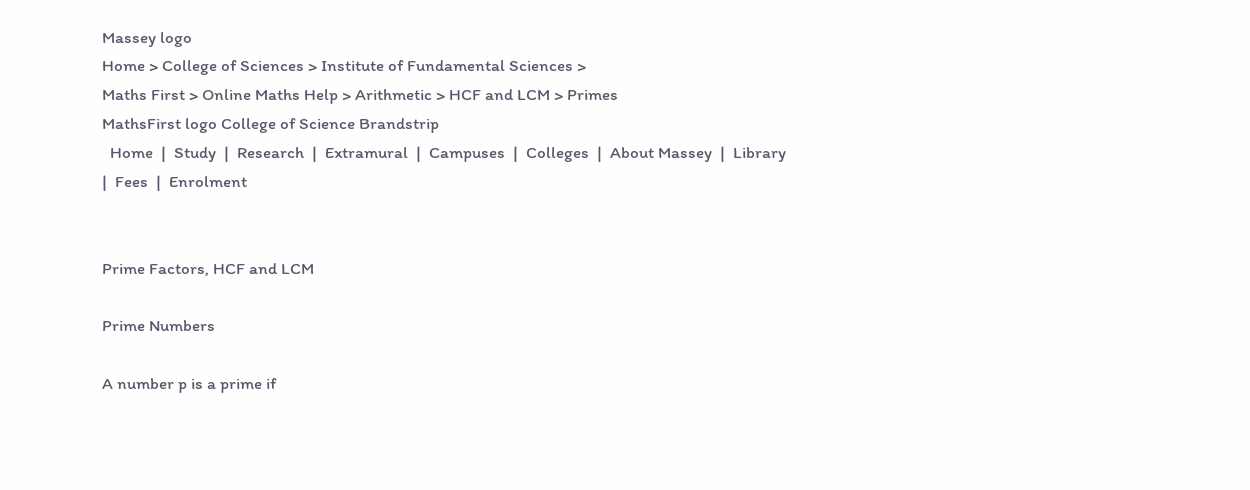Massey logo
Home > College of Sciences > Institute of Fundamental Sciences >
Maths First > Online Maths Help > Arithmetic > HCF and LCM > Primes
MathsFirst logo College of Science Brandstrip
  Home  |  Study  |  Research  |  Extramural  |  Campuses  |  Colleges  |  About Massey  |  Library  |  Fees  |  Enrolment


Prime Factors, HCF and LCM

Prime Numbers

A number p is a prime if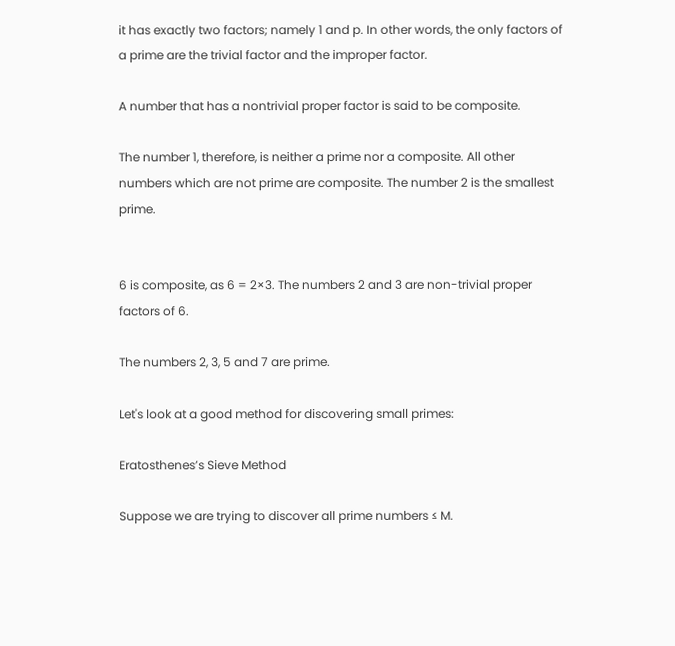it has exactly two factors; namely 1 and p. In other words, the only factors of a prime are the trivial factor and the improper factor.

A number that has a nontrivial proper factor is said to be composite.

The number 1, therefore, is neither a prime nor a composite. All other numbers which are not prime are composite. The number 2 is the smallest prime.


6 is composite, as 6 = 2×3. The numbers 2 and 3 are non-trivial proper factors of 6.

The numbers 2, 3, 5 and 7 are prime.

Let's look at a good method for discovering small primes:

Eratosthenes’s Sieve Method

Suppose we are trying to discover all prime numbers ≤ M.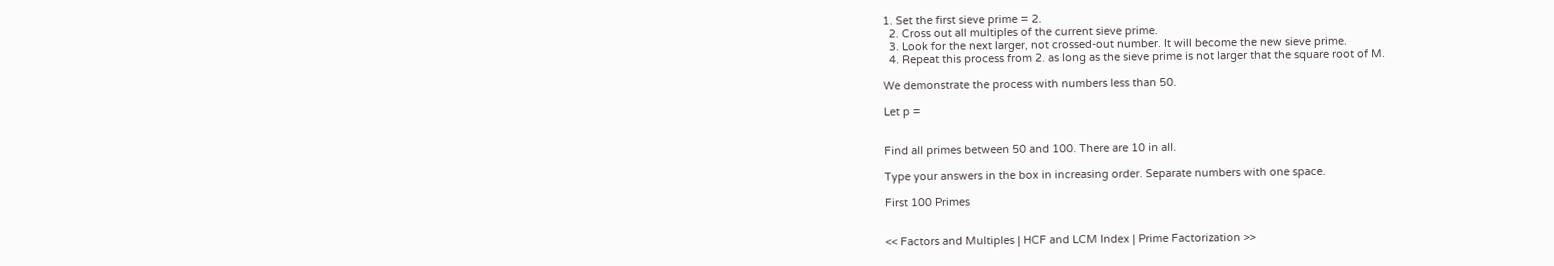1. Set the first sieve prime = 2.
  2. Cross out all multiples of the current sieve prime.
  3. Look for the next larger, not crossed-out number. It will become the new sieve prime.
  4. Repeat this process from 2. as long as the sieve prime is not larger that the square root of M.

We demonstrate the process with numbers less than 50.

Let p =


Find all primes between 50 and 100. There are 10 in all.

Type your answers in the box in increasing order. Separate numbers with one space.

First 100 Primes


<< Factors and Multiples | HCF and LCM Index | Prime Factorization >>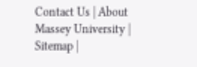Contact Us | About Massey University | Sitemap |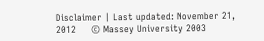Disclaimer | Last updated: November 21, 2012     © Massey University 2003